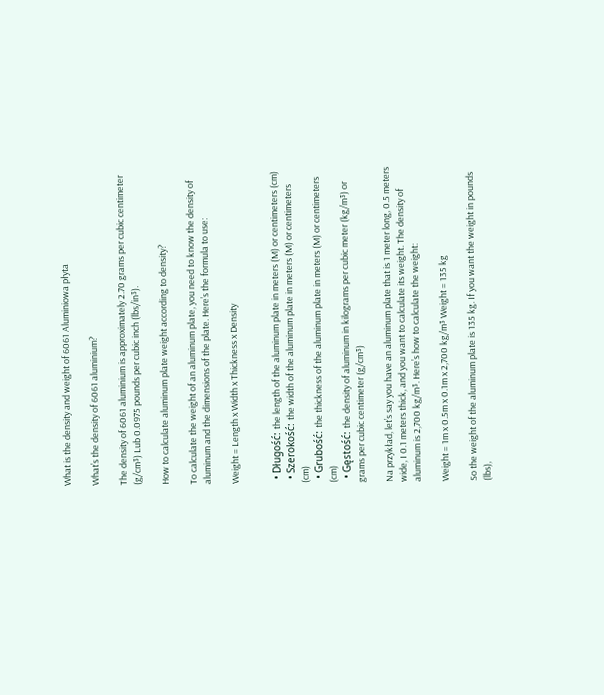What is the density and weight of 6061 Aluminiowa płyta

What’s the density of 6061 aluminium?

The density of 6061 aluminium is approximately 2.70 grams per cubic centimeter (g/cm³) Lub 0.0975 pounds per cubic inch (lbs/in³).

How to calculate aluminum plate weight according to density?

To calculate the weight of an aluminum plate, you need to know the density of aluminum and the dimensions of the plate. Here’s the formula to use:

Weight = Length x Width x Thickness x Density


  • Długość: the length of the aluminum plate in meters (M) or centimeters (cm)
  • Szerokość: the width of the aluminum plate in meters (M) or centimeters (cm)
  • Grubość: the thickness of the aluminum plate in meters (M) or centimeters (cm)
  • Gęstość: the density of aluminum in kilograms per cubic meter (kg/m³) or grams per cubic centimeter (g/cm³)

Na przykład, let’s say you have an aluminum plate that is 1 meter long, 0.5 meters wide, I 0.1 meters thick, and you want to calculate its weight. The density of aluminum is 2,700 kg/m³. Here’s how to calculate the weight:

Weight = 1m x 0.5m x 0.1m x 2,700 kg/m³ Weight = 135 kg

So the weight of the aluminum plate is 135 kg. If you want the weight in pounds (lbs),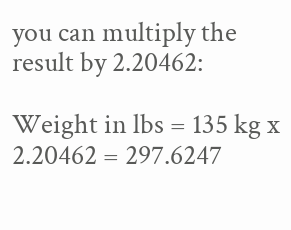you can multiply the result by 2.20462:

Weight in lbs = 135 kg x 2.20462 = 297.6247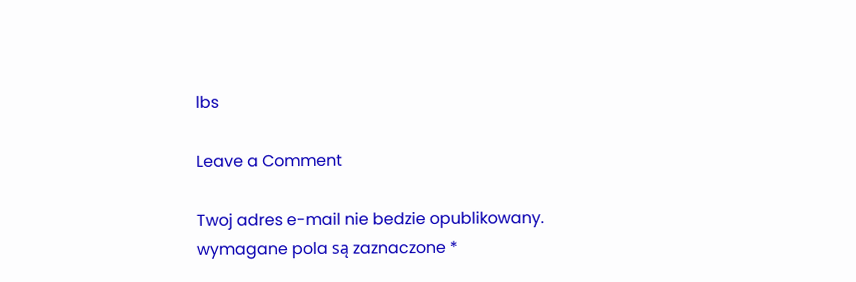lbs

Leave a Comment

Twoj adres e-mail nie bedzie opublikowany. wymagane pola są zaznaczone *